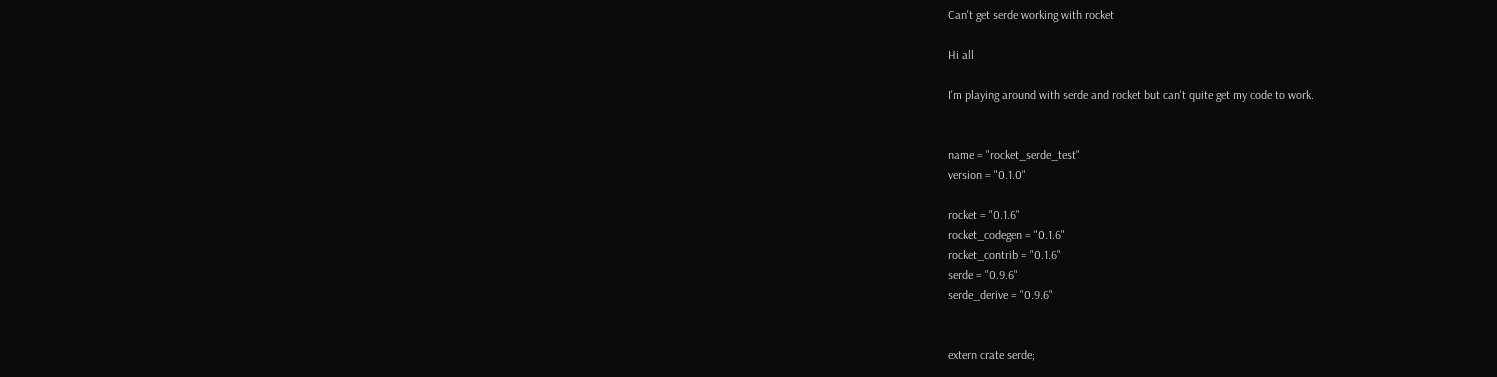Can't get serde working with rocket

Hi all

I'm playing around with serde and rocket but can't quite get my code to work.


name = "rocket_serde_test"
version = "0.1.0"

rocket = "0.1.6"
rocket_codegen = "0.1.6"
rocket_contrib = "0.1.6"
serde = "0.9.6"
serde_derive = "0.9.6"


extern crate serde;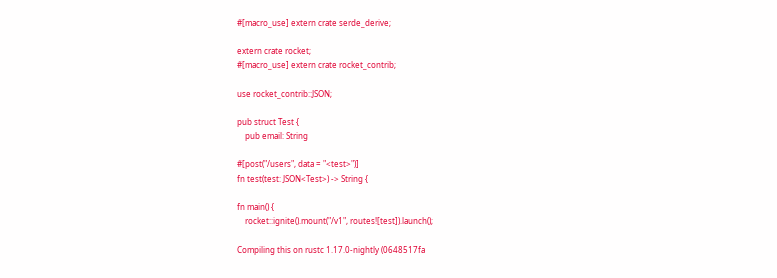#[macro_use] extern crate serde_derive;

extern crate rocket;
#[macro_use] extern crate rocket_contrib;

use rocket_contrib::JSON;

pub struct Test {
    pub email: String

#[post("/users", data = "<test>")]
fn test(test: JSON<Test>) -> String {

fn main() {
    rocket::ignite().mount("/v1", routes![test]).launch();

Compiling this on rustc 1.17.0-nightly (0648517fa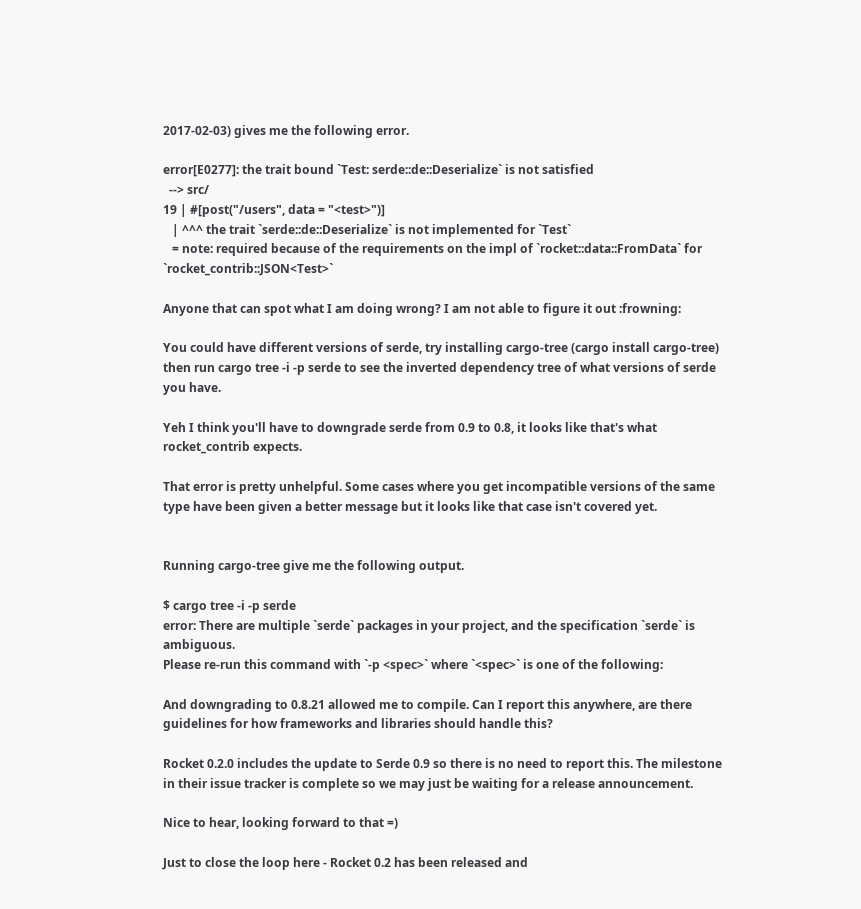2017-02-03) gives me the following error.

error[E0277]: the trait bound `Test: serde::de::Deserialize` is not satisfied
  --> src/
19 | #[post("/users", data = "<test>")]
   | ^^^ the trait `serde::de::Deserialize` is not implemented for `Test`
   = note: required because of the requirements on the impl of `rocket::data::FromData` for `rocket_contrib::JSON<Test>`

Anyone that can spot what I am doing wrong? I am not able to figure it out :frowning:

You could have different versions of serde, try installing cargo-tree (cargo install cargo-tree) then run cargo tree -i -p serde to see the inverted dependency tree of what versions of serde you have.

Yeh I think you'll have to downgrade serde from 0.9 to 0.8, it looks like that's what rocket_contrib expects.

That error is pretty unhelpful. Some cases where you get incompatible versions of the same type have been given a better message but it looks like that case isn't covered yet.


Running cargo-tree give me the following output.

$ cargo tree -i -p serde
error: There are multiple `serde` packages in your project, and the specification `serde` is ambiguous.
Please re-run this command with `-p <spec>` where `<spec>` is one of the following:

And downgrading to 0.8.21 allowed me to compile. Can I report this anywhere, are there guidelines for how frameworks and libraries should handle this?

Rocket 0.2.0 includes the update to Serde 0.9 so there is no need to report this. The milestone in their issue tracker is complete so we may just be waiting for a release announcement.

Nice to hear, looking forward to that =)

Just to close the loop here - Rocket 0.2 has been released and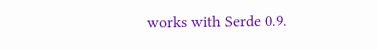works with Serde 0.9.